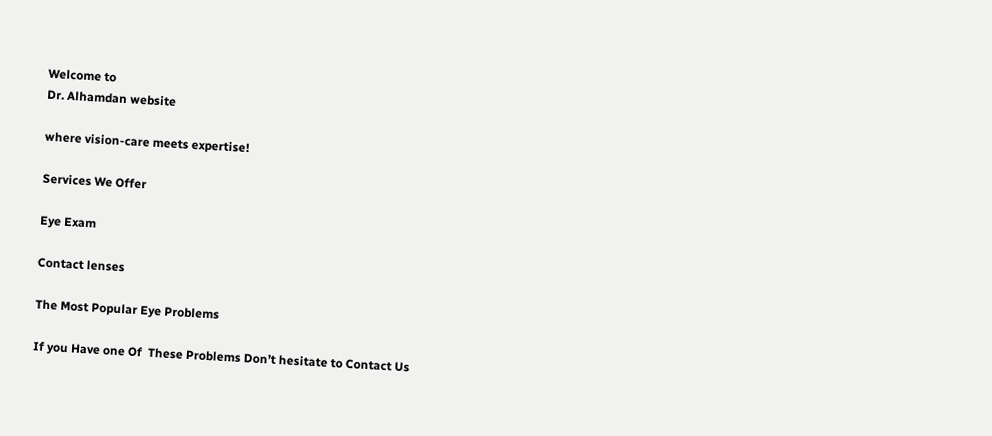Welcome to
Dr. Alhamdan website

where vision-care meets expertise!

Services We Offer

Eye Exam

Contact lenses

The Most Popular Eye Problems

If you Have one Of  These Problems Don’t hesitate to Contact Us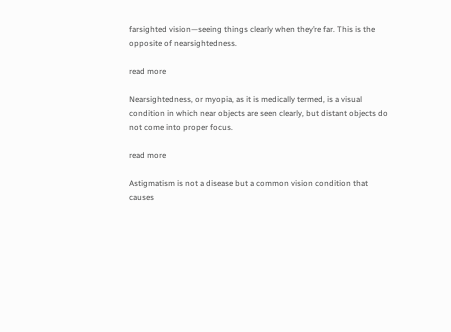farsighted vision—seeing things clearly when they’re far. This is the opposite of nearsightedness.

read more

Nearsightedness, or myopia, as it is medically termed, is a visual condition in which near objects are seen clearly, but distant objects do not come into proper focus.

read more

Astigmatism is not a disease but a common vision condition that causes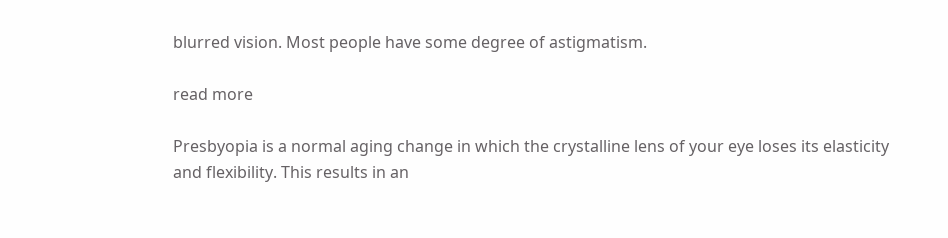blurred vision. Most people have some degree of astigmatism.

read more

Presbyopia is a normal aging change in which the crystalline lens of your eye loses its elasticity and flexibility. This results in an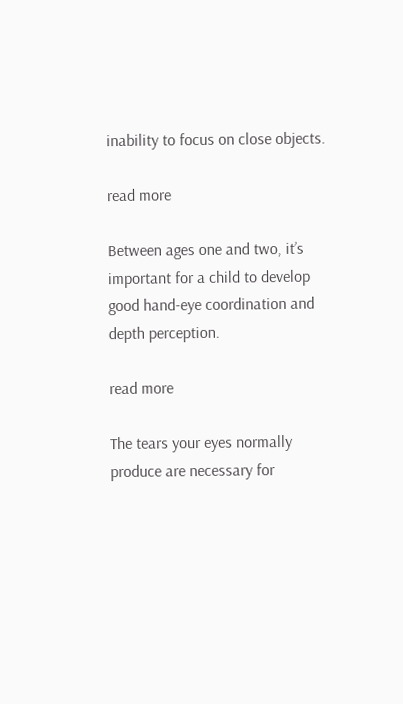inability to focus on close objects.

read more

Between ages one and two, it’s important for a child to develop good hand-eye coordination and depth perception.

read more

The tears your eyes normally produce are necessary for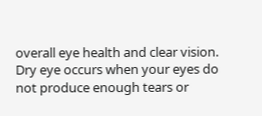overall eye health and clear vision. Dry eye occurs when your eyes do not produce enough tears or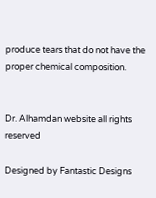produce tears that do not have the proper chemical composition.


Dr. Alhamdan website all rights reserved

Designed by Fantastic Designs